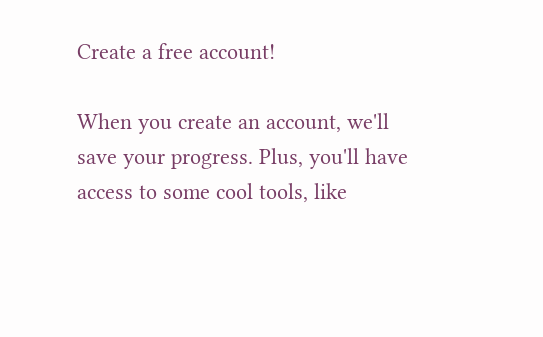Create a free account!

When you create an account, we'll save your progress. Plus, you'll have access to some cool tools, like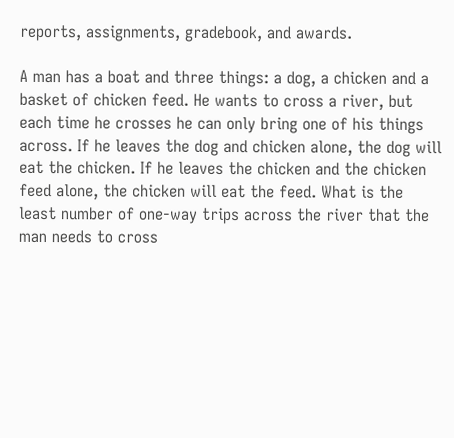reports, assignments, gradebook, and awards.

A man has a boat and three things: a dog, a chicken and a basket of chicken feed. He wants to cross a river, but each time he crosses he can only bring one of his things across. If he leaves the dog and chicken alone, the dog will eat the chicken. If he leaves the chicken and the chicken feed alone, the chicken will eat the feed. What is the least number of one-way trips across the river that the man needs to cross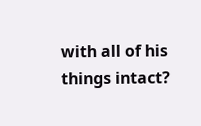with all of his things intact?